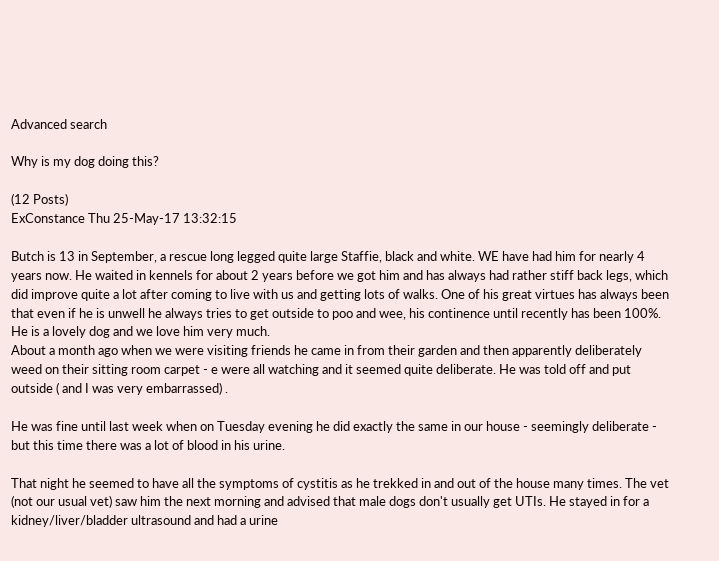Advanced search

Why is my dog doing this?

(12 Posts)
ExConstance Thu 25-May-17 13:32:15

Butch is 13 in September, a rescue long legged quite large Staffie, black and white. WE have had him for nearly 4 years now. He waited in kennels for about 2 years before we got him and has always had rather stiff back legs, which did improve quite a lot after coming to live with us and getting lots of walks. One of his great virtues has always been that even if he is unwell he always tries to get outside to poo and wee, his continence until recently has been 100%. He is a lovely dog and we love him very much.
About a month ago when we were visiting friends he came in from their garden and then apparently deliberately weed on their sitting room carpet - e were all watching and it seemed quite deliberate. He was told off and put outside ( and I was very embarrassed) .

He was fine until last week when on Tuesday evening he did exactly the same in our house - seemingly deliberate - but this time there was a lot of blood in his urine.

That night he seemed to have all the symptoms of cystitis as he trekked in and out of the house many times. The vet (not our usual vet) saw him the next morning and advised that male dogs don't usually get UTIs. He stayed in for a kidney/liver/bladder ultrasound and had a urine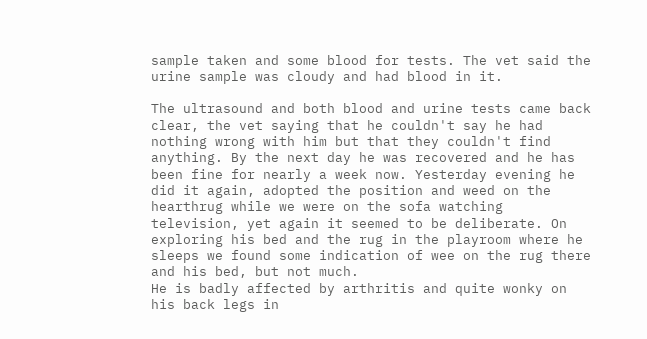sample taken and some blood for tests. The vet said the urine sample was cloudy and had blood in it.

The ultrasound and both blood and urine tests came back clear, the vet saying that he couldn't say he had nothing wrong with him but that they couldn't find anything. By the next day he was recovered and he has been fine for nearly a week now. Yesterday evening he did it again, adopted the position and weed on the hearthrug while we were on the sofa watching television, yet again it seemed to be deliberate. On exploring his bed and the rug in the playroom where he sleeps we found some indication of wee on the rug there and his bed, but not much.
He is badly affected by arthritis and quite wonky on his back legs in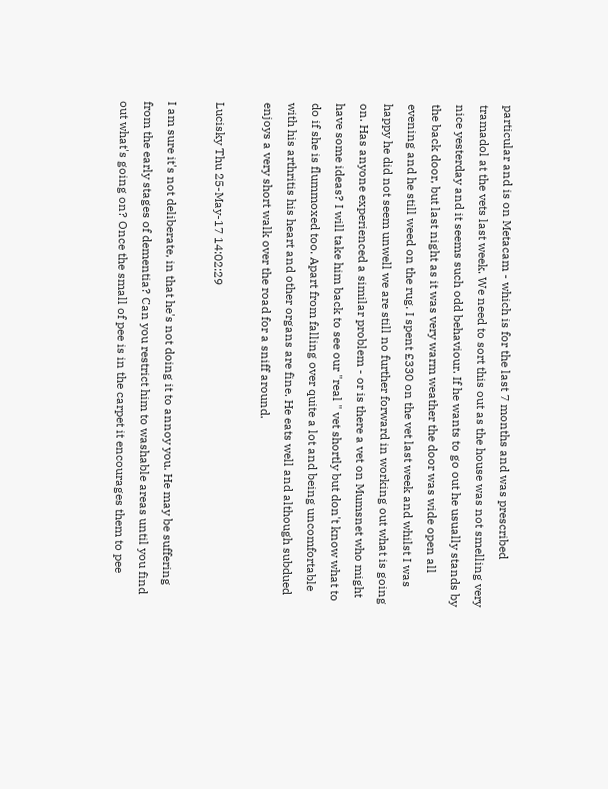particular and is on Metacam - which is for the last 7 months and was prescribed tramadol at the vets last week. We need to sort this out as the house was not smelling very nice yesterday and it seems such odd behaviour. If he wants to go out he usually stands by the back door, but last night as it was very warm weather the door was wide open all evening and he still weed on the rug. I spent £330 on the vet last week and whilst I was happy he did not seem unwell we are still no further forward in working out what is going on. Has anyone experienced a similar problem - or is there a vet on Mumsnet who might have some ideas? I will take him back to see our "real " vet shortly but don't know what to do if she is flummoxed too. Apart from falling over quite a lot and being uncomfortable with his arthritis his heart and other organs are fine. He eats well and although subdued enjoys a very short walk over the road for a sniff around.

Lucisky Thu 25-May-17 14:02:29

I am sure it's not deliberate, in that he's not doing it to annoy you. He may be suffering from the early stages of dementia? Can you restrict him to washable areas until you find out what's going on? Once the small of pee is in the carpet it encourages them to pee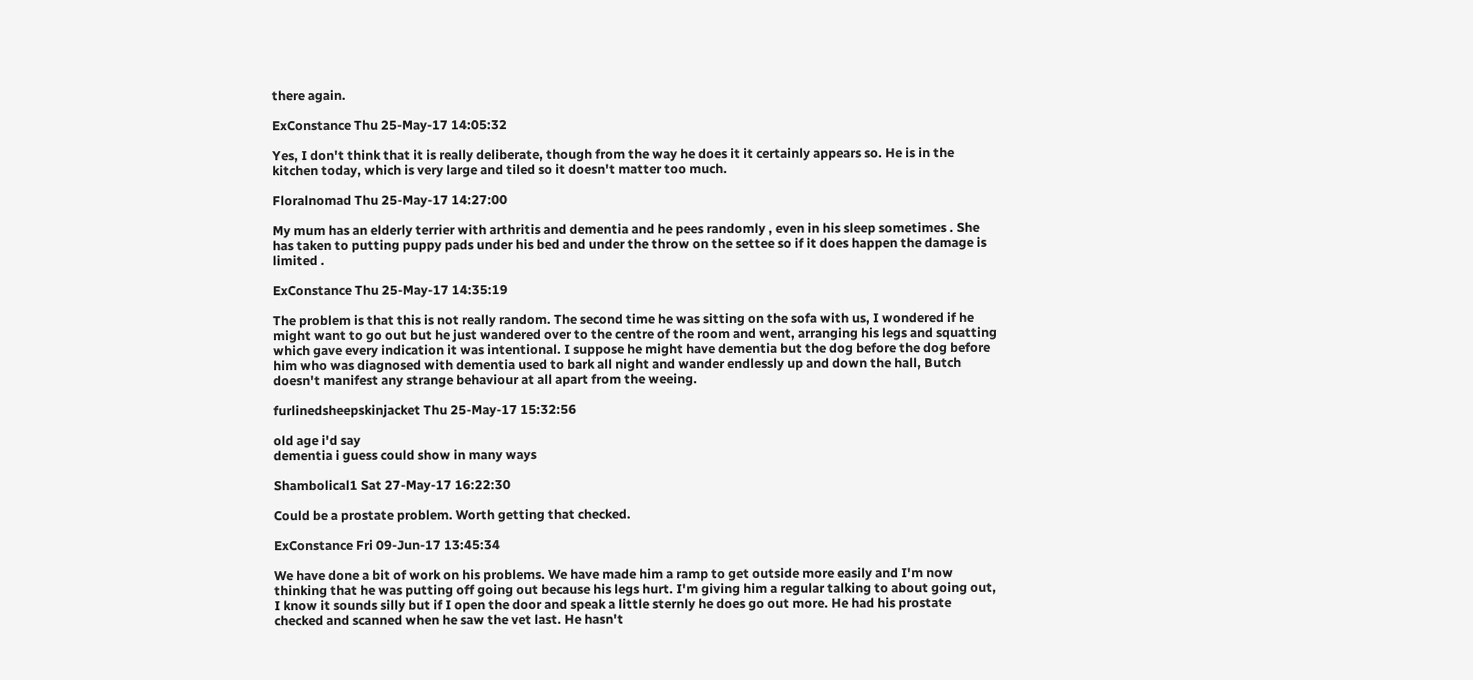there again.

ExConstance Thu 25-May-17 14:05:32

Yes, I don't think that it is really deliberate, though from the way he does it it certainly appears so. He is in the kitchen today, which is very large and tiled so it doesn't matter too much.

Floralnomad Thu 25-May-17 14:27:00

My mum has an elderly terrier with arthritis and dementia and he pees randomly , even in his sleep sometimes . She has taken to putting puppy pads under his bed and under the throw on the settee so if it does happen the damage is limited .

ExConstance Thu 25-May-17 14:35:19

The problem is that this is not really random. The second time he was sitting on the sofa with us, I wondered if he might want to go out but he just wandered over to the centre of the room and went, arranging his legs and squatting which gave every indication it was intentional. I suppose he might have dementia but the dog before the dog before him who was diagnosed with dementia used to bark all night and wander endlessly up and down the hall, Butch doesn't manifest any strange behaviour at all apart from the weeing.

furlinedsheepskinjacket Thu 25-May-17 15:32:56

old age i'd say
dementia i guess could show in many ways

Shambolical1 Sat 27-May-17 16:22:30

Could be a prostate problem. Worth getting that checked.

ExConstance Fri 09-Jun-17 13:45:34

We have done a bit of work on his problems. We have made him a ramp to get outside more easily and I'm now thinking that he was putting off going out because his legs hurt. I'm giving him a regular talking to about going out, I know it sounds silly but if I open the door and speak a little sternly he does go out more. He had his prostate checked and scanned when he saw the vet last. He hasn't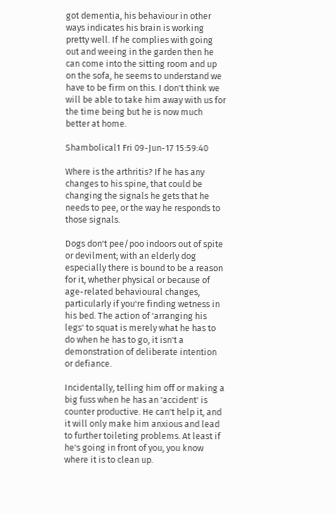got dementia, his behaviour in other ways indicates his brain is working pretty well. If he complies with going out and weeing in the garden then he can come into the sitting room and up on the sofa, he seems to understand we have to be firm on this. I don't think we will be able to take him away with us for the time being but he is now much better at home.

Shambolical1 Fri 09-Jun-17 15:59:40

Where is the arthritis? If he has any changes to his spine, that could be changing the signals he gets that he needs to pee, or the way he responds to those signals.

Dogs don't pee/poo indoors out of spite or devilment; with an elderly dog especially there is bound to be a reason for it, whether physical or because of age-related behavioural changes, particularly if you're finding wetness in his bed. The action of 'arranging his legs' to squat is merely what he has to do when he has to go, it isn't a demonstration of deliberate intention or defiance.

Incidentally, telling him off or making a big fuss when he has an 'accident' is counter productive. He can't help it, and it will only make him anxious and lead to further toileting problems. At least if he's going in front of you, you know where it is to clean up.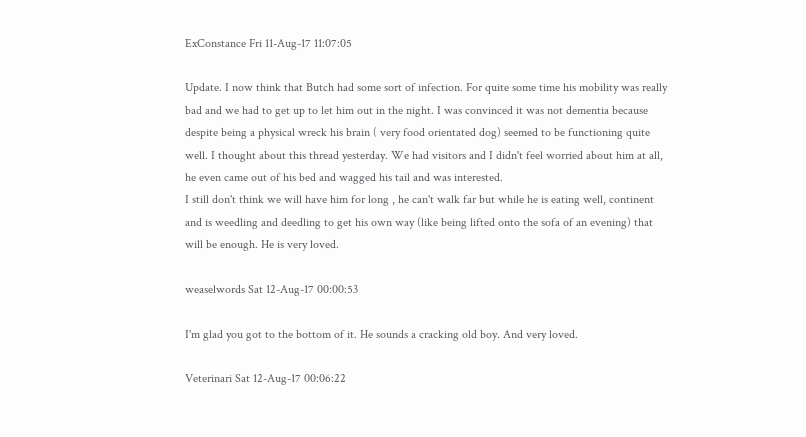ExConstance Fri 11-Aug-17 11:07:05

Update. I now think that Butch had some sort of infection. For quite some time his mobility was really bad and we had to get up to let him out in the night. I was convinced it was not dementia because despite being a physical wreck his brain ( very food orientated dog) seemed to be functioning quite well. I thought about this thread yesterday. We had visitors and I didn't feel worried about him at all, he even came out of his bed and wagged his tail and was interested.
I still don't think we will have him for long , he can't walk far but while he is eating well, continent and is weedling and deedling to get his own way (like being lifted onto the sofa of an evening) that will be enough. He is very loved.

weaselwords Sat 12-Aug-17 00:00:53

I'm glad you got to the bottom of it. He sounds a cracking old boy. And very loved.

Veterinari Sat 12-Aug-17 00:06:22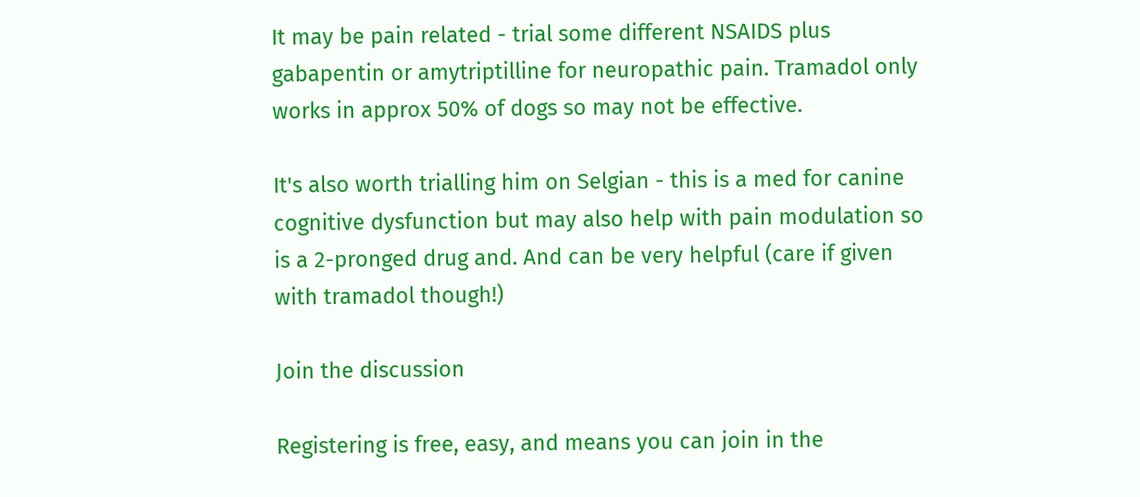It may be pain related - trial some different NSAIDS plus gabapentin or amytriptilline for neuropathic pain. Tramadol only works in approx 50% of dogs so may not be effective.

It's also worth trialling him on Selgian - this is a med for canine cognitive dysfunction but may also help with pain modulation so is a 2-pronged drug and. And can be very helpful (care if given with tramadol though!)

Join the discussion

Registering is free, easy, and means you can join in the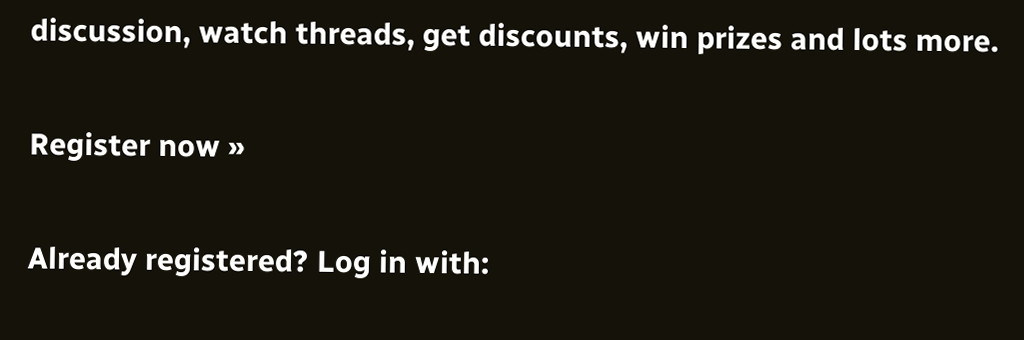discussion, watch threads, get discounts, win prizes and lots more.

Register now »

Already registered? Log in with: